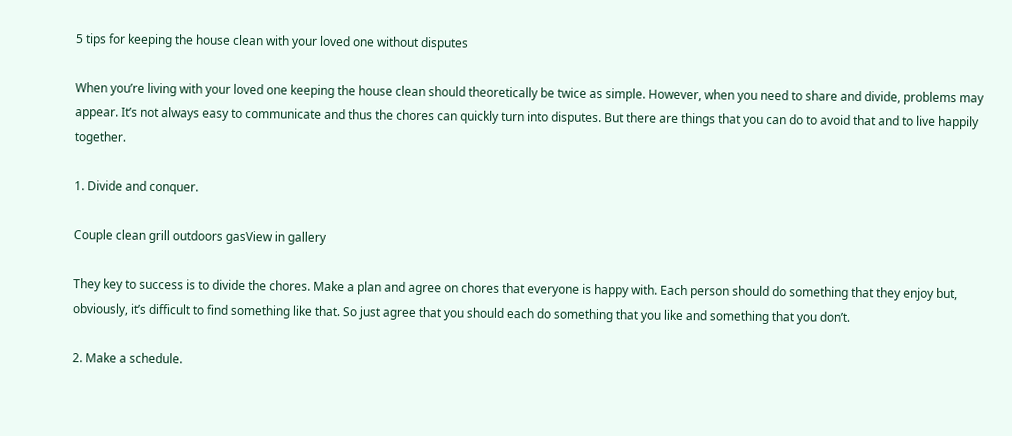5 tips for keeping the house clean with your loved one without disputes

When you’re living with your loved one keeping the house clean should theoretically be twice as simple. However, when you need to share and divide, problems may appear. It’s not always easy to communicate and thus the chores can quickly turn into disputes. But there are things that you can do to avoid that and to live happily together.

1. Divide and conquer.

Couple clean grill outdoors gasView in gallery

They key to success is to divide the chores. Make a plan and agree on chores that everyone is happy with. Each person should do something that they enjoy but, obviously, it’s difficult to find something like that. So just agree that you should each do something that you like and something that you don’t.

2. Make a schedule.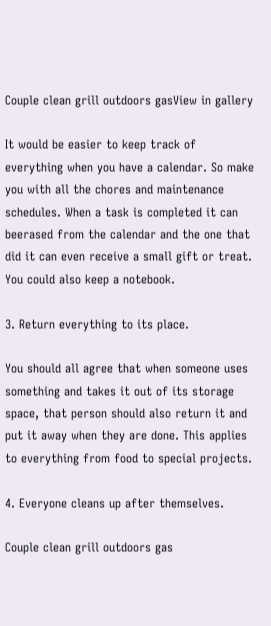Couple clean grill outdoors gasView in gallery

It would be easier to keep track of everything when you have a calendar. So make you with all the chores and maintenance schedules. When a task is completed it can beerased from the calendar and the one that did it can even receive a small gift or treat. You could also keep a notebook.

3. Return everything to its place.

You should all agree that when someone uses something and takes it out of its storage space, that person should also return it and put it away when they are done. This applies to everything from food to special projects.

4. Everyone cleans up after themselves.

Couple clean grill outdoors gas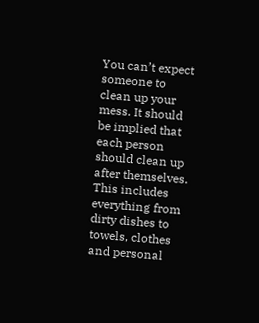You can’t expect someone to clean up your mess. It should be implied that each person should clean up after themselves. This includes everything from dirty dishes to towels, clothes and personal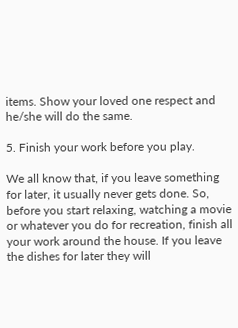items. Show your loved one respect and he/she will do the same.

5. Finish your work before you play.

We all know that, if you leave something for later, it usually never gets done. So, before you start relaxing, watching a movie or whatever you do for recreation, finish all your work around the house. If you leave the dishes for later they will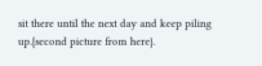sit there until the next day and keep piling up.{second picture from here}.